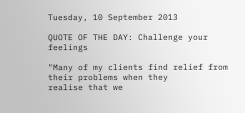Tuesday, 10 September 2013

QUOTE OF THE DAY: Challenge your feelings

"Many of my clients find relief from their problems when they
realise that we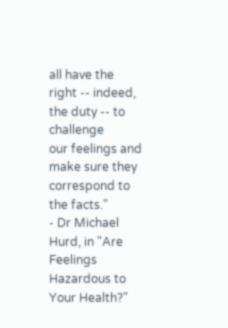all have the right -- indeed, the duty -- to challenge
our feelings and make sure they correspond to the facts."
- Dr Michael Hurd, in "Are Feelings Hazardous to Your Health?"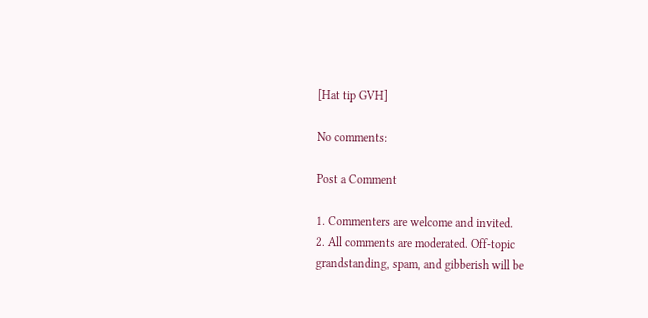[Hat tip GVH]

No comments:

Post a Comment

1. Commenters are welcome and invited.
2. All comments are moderated. Off-topic grandstanding, spam, and gibberish will be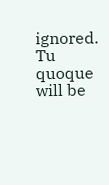ignored. Tu quoque will be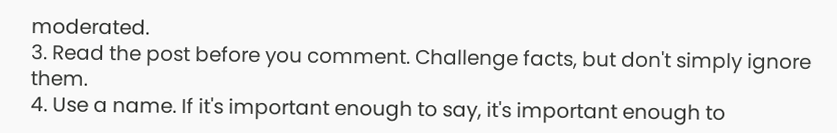moderated.
3. Read the post before you comment. Challenge facts, but don't simply ignore them.
4. Use a name. If it's important enough to say, it's important enough to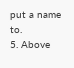put a name to.
5. Above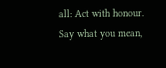all: Act with honour. Say what you mean,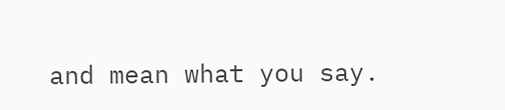and mean what you say.